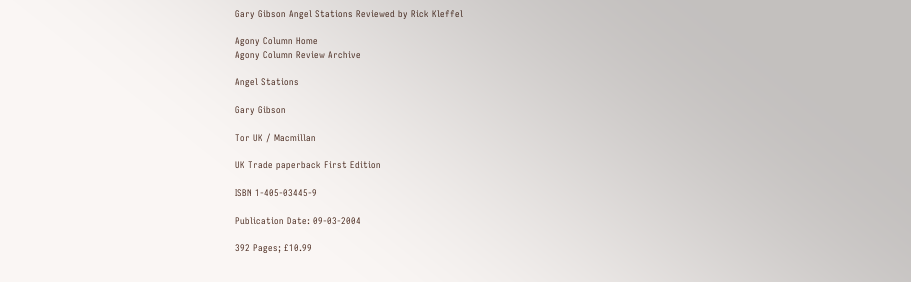Gary Gibson Angel Stations Reviewed by Rick Kleffel

Agony Column Home
Agony Column Review Archive

Angel Stations

Gary Gibson

Tor UK / Macmillan

UK Trade paperback First Edition

ISBN 1-405-03445-9

Publication Date: 09-03-2004

392 Pages; £10.99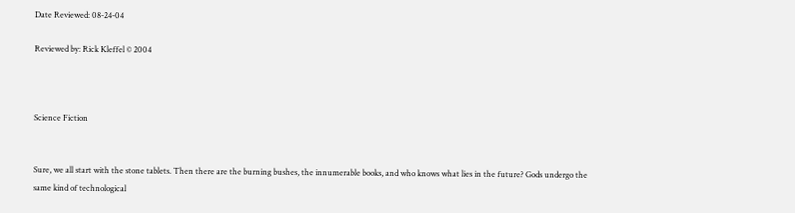Date Reviewed: 08-24-04

Reviewed by: Rick Kleffel © 2004



Science Fiction


Sure, we all start with the stone tablets. Then there are the burning bushes, the innumerable books, and who knows what lies in the future? Gods undergo the same kind of technological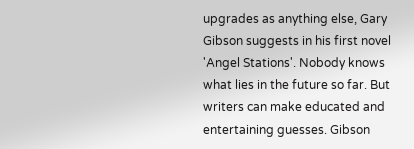upgrades as anything else, Gary Gibson suggests in his first novel 'Angel Stations'. Nobody knows what lies in the future so far. But writers can make educated and entertaining guesses. Gibson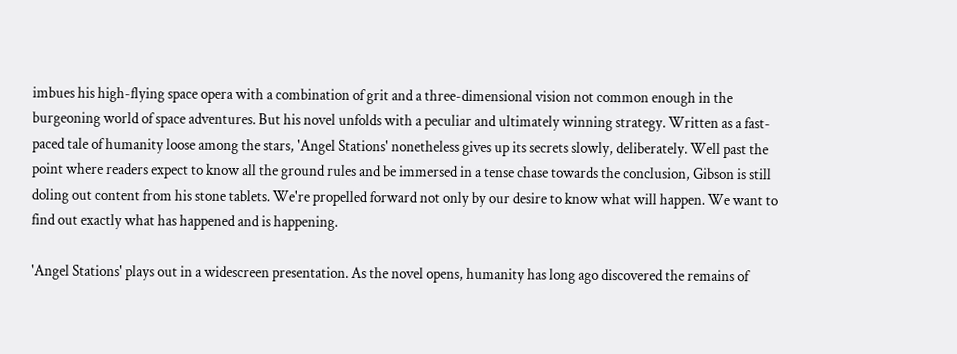imbues his high-flying space opera with a combination of grit and a three-dimensional vision not common enough in the burgeoning world of space adventures. But his novel unfolds with a peculiar and ultimately winning strategy. Written as a fast-paced tale of humanity loose among the stars, 'Angel Stations' nonetheless gives up its secrets slowly, deliberately. Well past the point where readers expect to know all the ground rules and be immersed in a tense chase towards the conclusion, Gibson is still doling out content from his stone tablets. We're propelled forward not only by our desire to know what will happen. We want to find out exactly what has happened and is happening.

'Angel Stations' plays out in a widescreen presentation. As the novel opens, humanity has long ago discovered the remains of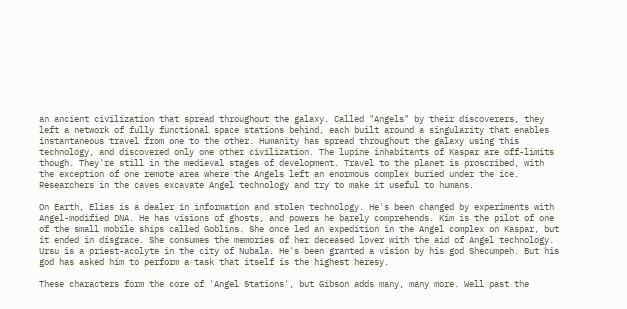an ancient civilization that spread throughout the galaxy. Called "Angels" by their discoverers, they left a network of fully functional space stations behind, each built around a singularity that enables instantaneous travel from one to the other. Humanity has spread throughout the galaxy using this technology, and discovered only one other civilization. The lupine inhabitants of Kaspar are off-limits though. They're still in the medieval stages of development. Travel to the planet is proscribed, with the exception of one remote area where the Angels left an enormous complex buried under the ice. Researchers in the caves excavate Angel technology and try to make it useful to humans.

On Earth, Elias is a dealer in information and stolen technology. He's been changed by experiments with Angel-modified DNA. He has visions of ghosts, and powers he barely comprehends. Kim is the pilot of one of the small mobile ships called Goblins. She once led an expedition in the Angel complex on Kaspar, but it ended in disgrace. She consumes the memories of her deceased lover with the aid of Angel technology. Ursu is a priest-acolyte in the city of Nubala. He's been granted a vision by his god Shecumpeh. But his god has asked him to perform a task that itself is the highest heresy.

These characters form the core of 'Angel Stations', but Gibson adds many, many more. Well past the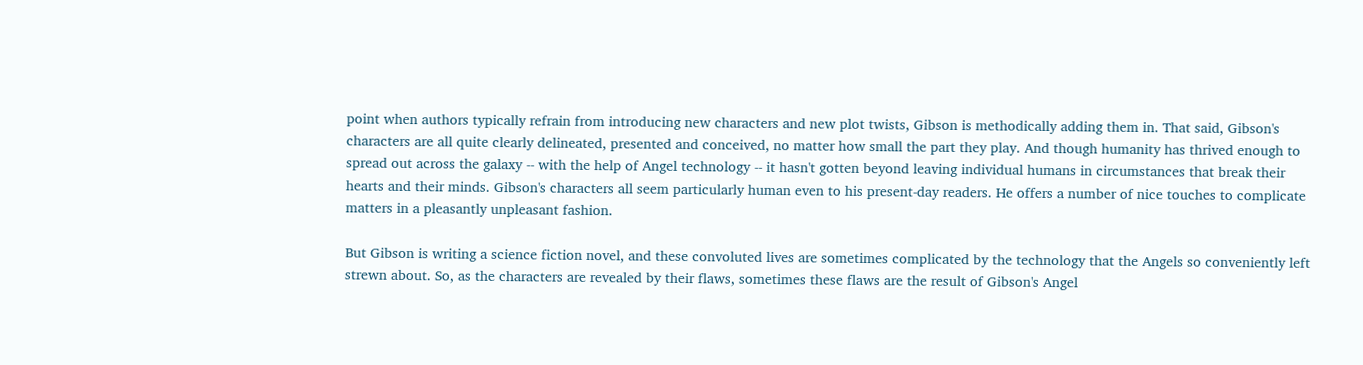point when authors typically refrain from introducing new characters and new plot twists, Gibson is methodically adding them in. That said, Gibson's characters are all quite clearly delineated, presented and conceived, no matter how small the part they play. And though humanity has thrived enough to spread out across the galaxy -- with the help of Angel technology -- it hasn't gotten beyond leaving individual humans in circumstances that break their hearts and their minds. Gibson's characters all seem particularly human even to his present-day readers. He offers a number of nice touches to complicate matters in a pleasantly unpleasant fashion.

But Gibson is writing a science fiction novel, and these convoluted lives are sometimes complicated by the technology that the Angels so conveniently left strewn about. So, as the characters are revealed by their flaws, sometimes these flaws are the result of Gibson's Angel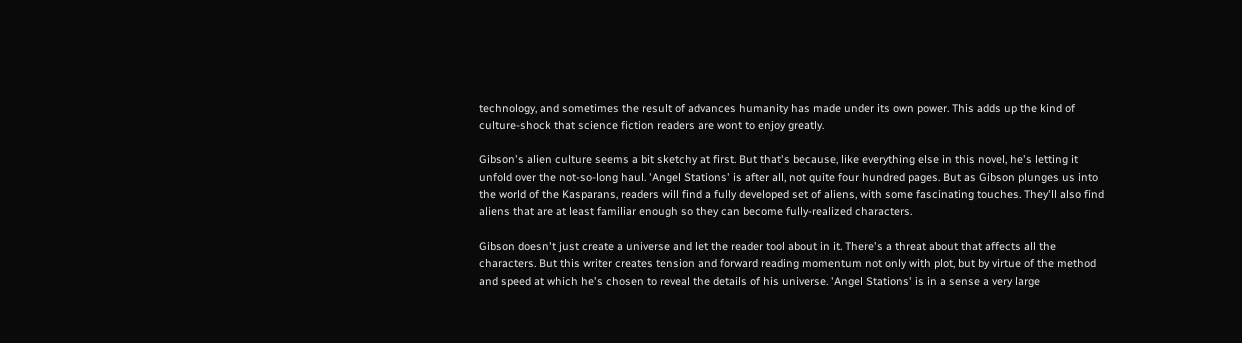technology, and sometimes the result of advances humanity has made under its own power. This adds up the kind of culture-shock that science fiction readers are wont to enjoy greatly.

Gibson's alien culture seems a bit sketchy at first. But that's because, like everything else in this novel, he's letting it unfold over the not-so-long haul. 'Angel Stations' is after all, not quite four hundred pages. But as Gibson plunges us into the world of the Kasparans, readers will find a fully developed set of aliens, with some fascinating touches. They'll also find aliens that are at least familiar enough so they can become fully-realized characters.

Gibson doesn't just create a universe and let the reader tool about in it. There's a threat about that affects all the characters. But this writer creates tension and forward reading momentum not only with plot, but by virtue of the method and speed at which he's chosen to reveal the details of his universe. 'Angel Stations' is in a sense a very large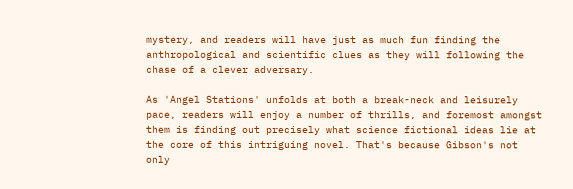mystery, and readers will have just as much fun finding the anthropological and scientific clues as they will following the chase of a clever adversary.

As 'Angel Stations' unfolds at both a break-neck and leisurely pace, readers will enjoy a number of thrills, and foremost amongst them is finding out precisely what science fictional ideas lie at the core of this intriguing novel. That's because Gibson's not only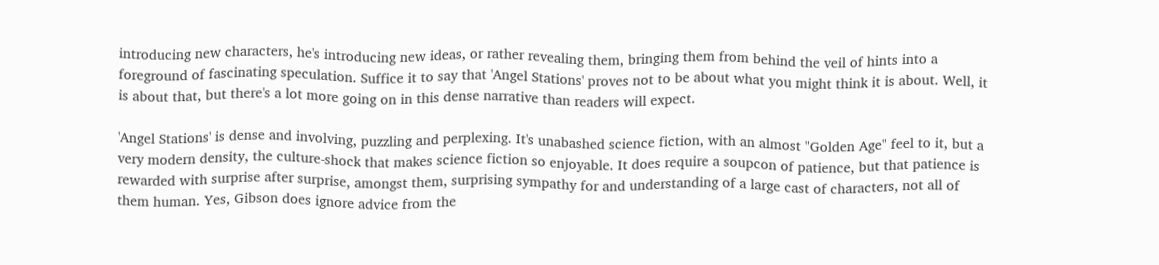introducing new characters, he's introducing new ideas, or rather revealing them, bringing them from behind the veil of hints into a foreground of fascinating speculation. Suffice it to say that 'Angel Stations' proves not to be about what you might think it is about. Well, it is about that, but there's a lot more going on in this dense narrative than readers will expect.

'Angel Stations' is dense and involving, puzzling and perplexing. It's unabashed science fiction, with an almost "Golden Age" feel to it, but a very modern density, the culture-shock that makes science fiction so enjoyable. It does require a soupcon of patience, but that patience is rewarded with surprise after surprise, amongst them, surprising sympathy for and understanding of a large cast of characters, not all of them human. Yes, Gibson does ignore advice from the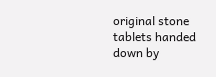original stone tablets handed down by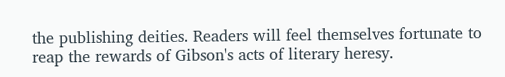the publishing deities. Readers will feel themselves fortunate to reap the rewards of Gibson's acts of literary heresy.